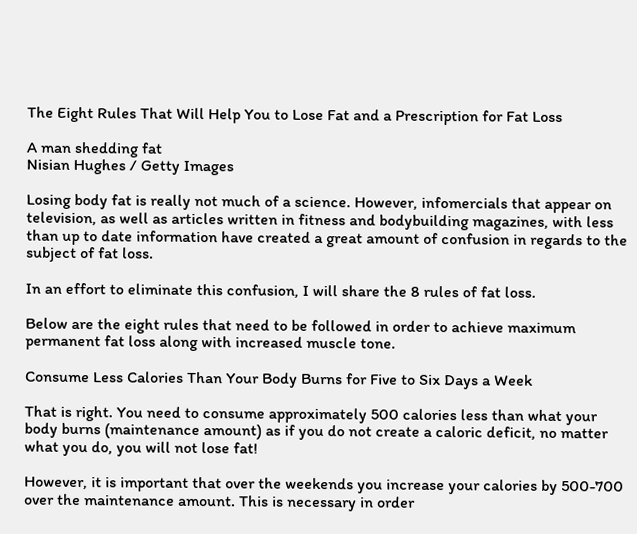The Eight Rules That Will Help You to Lose Fat and a Prescription for Fat Loss

A man shedding fat
Nisian Hughes / Getty Images

Losing body fat is really not much of a science. However, infomercials that appear on television, as well as articles written in fitness and bodybuilding magazines, with less than up to date information have created a great amount of confusion in regards to the subject of fat loss.

In an effort to eliminate this confusion, I will share the 8 rules of fat loss.

Below are the eight rules that need to be followed in order to achieve maximum permanent fat loss along with increased muscle tone.

Consume Less Calories Than Your Body Burns for Five to Six Days a Week

That is right. You need to consume approximately 500 calories less than what your body burns (maintenance amount) as if you do not create a caloric deficit, no matter what you do, you will not lose fat!

However, it is important that over the weekends you increase your calories by 500-700 over the maintenance amount. This is necessary in order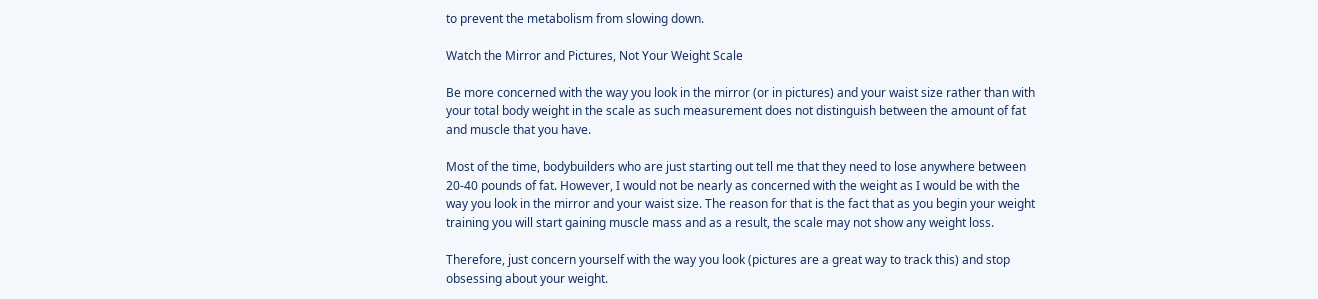to prevent the metabolism from slowing down.

Watch the Mirror and Pictures, Not Your Weight Scale

Be more concerned with the way you look in the mirror (or in pictures) and your waist size rather than with your total body weight in the scale as such measurement does not distinguish between the amount of fat and muscle that you have.

Most of the time, bodybuilders who are just starting out tell me that they need to lose anywhere between 20-40 pounds of fat. However, I would not be nearly as concerned with the weight as I would be with the way you look in the mirror and your waist size. The reason for that is the fact that as you begin your weight training you will start gaining muscle mass and as a result, the scale may not show any weight loss.

Therefore, just concern yourself with the way you look (pictures are a great way to track this) and stop obsessing about your weight.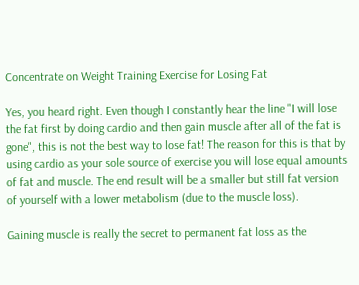Concentrate on Weight Training Exercise for Losing Fat

Yes, you heard right. Even though I constantly hear the line "I will lose the fat first by doing cardio and then gain muscle after all of the fat is gone", this is not the best way to lose fat! The reason for this is that by using cardio as your sole source of exercise you will lose equal amounts of fat and muscle. The end result will be a smaller but still fat version of yourself with a lower metabolism (due to the muscle loss).

Gaining muscle is really the secret to permanent fat loss as the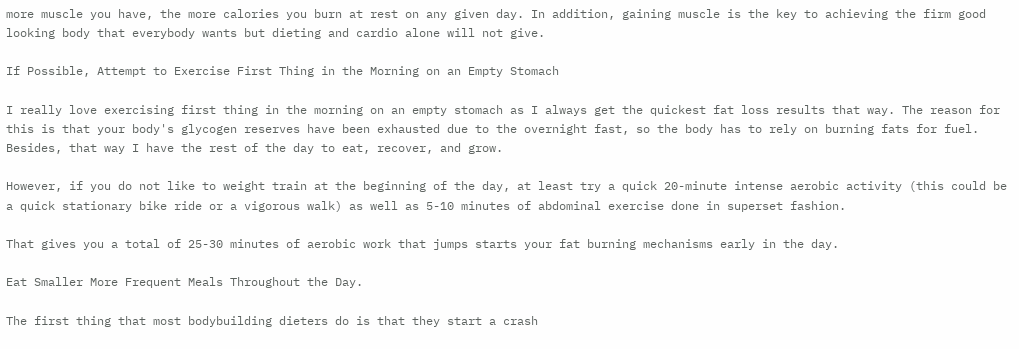more muscle you have, the more calories you burn at rest on any given day. In addition, gaining muscle is the key to achieving the firm good looking body that everybody wants but dieting and cardio alone will not give.

If Possible, Attempt to Exercise First Thing in the Morning on an Empty Stomach

I really love exercising first thing in the morning on an empty stomach as I always get the quickest fat loss results that way. The reason for this is that your body's glycogen reserves have been exhausted due to the overnight fast, so the body has to rely on burning fats for fuel. Besides, that way I have the rest of the day to eat, recover, and grow.

However, if you do not like to weight train at the beginning of the day, at least try a quick 20-minute intense aerobic activity (this could be a quick stationary bike ride or a vigorous walk) as well as 5-10 minutes of abdominal exercise done in superset fashion.

That gives you a total of 25-30 minutes of aerobic work that jumps starts your fat burning mechanisms early in the day.

Eat Smaller More Frequent Meals Throughout the Day.

The first thing that most bodybuilding dieters do is that they start a crash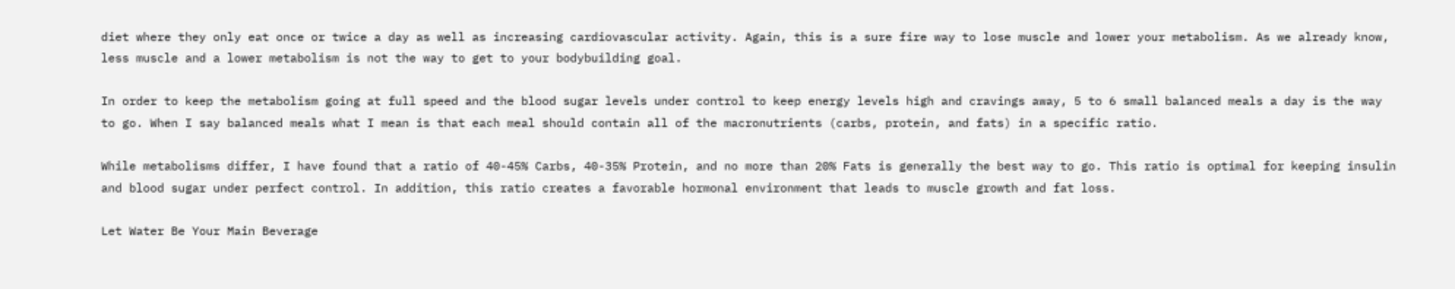diet where they only eat once or twice a day as well as increasing cardiovascular activity. Again, this is a sure fire way to lose muscle and lower your metabolism. As we already know, less muscle and a lower metabolism is not the way to get to your bodybuilding goal.

In order to keep the metabolism going at full speed and the blood sugar levels under control to keep energy levels high and cravings away, 5 to 6 small balanced meals a day is the way to go. When I say balanced meals what I mean is that each meal should contain all of the macronutrients (carbs, protein, and fats) in a specific ratio.

While metabolisms differ, I have found that a ratio of 40-45% Carbs, 40-35% Protein, and no more than 20% Fats is generally the best way to go. This ratio is optimal for keeping insulin and blood sugar under perfect control. In addition, this ratio creates a favorable hormonal environment that leads to muscle growth and fat loss.

Let Water Be Your Main Beverage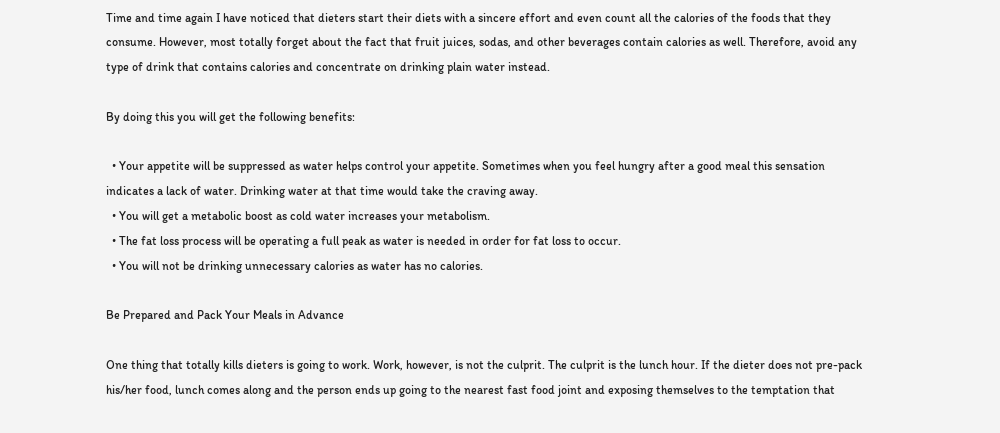Time and time again I have noticed that dieters start their diets with a sincere effort and even count all the calories of the foods that they consume. However, most totally forget about the fact that fruit juices, sodas, and other beverages contain calories as well. Therefore, avoid any type of drink that contains calories and concentrate on drinking plain water instead.

By doing this you will get the following benefits:

  • Your appetite will be suppressed as water helps control your appetite. Sometimes when you feel hungry after a good meal this sensation indicates a lack of water. Drinking water at that time would take the craving away.
  • You will get a metabolic boost as cold water increases your metabolism.
  • The fat loss process will be operating a full peak as water is needed in order for fat loss to occur.
  • You will not be drinking unnecessary calories as water has no calories.

Be Prepared and Pack Your Meals in Advance

One thing that totally kills dieters is going to work. Work, however, is not the culprit. The culprit is the lunch hour. If the dieter does not pre-pack his/her food, lunch comes along and the person ends up going to the nearest fast food joint and exposing themselves to the temptation that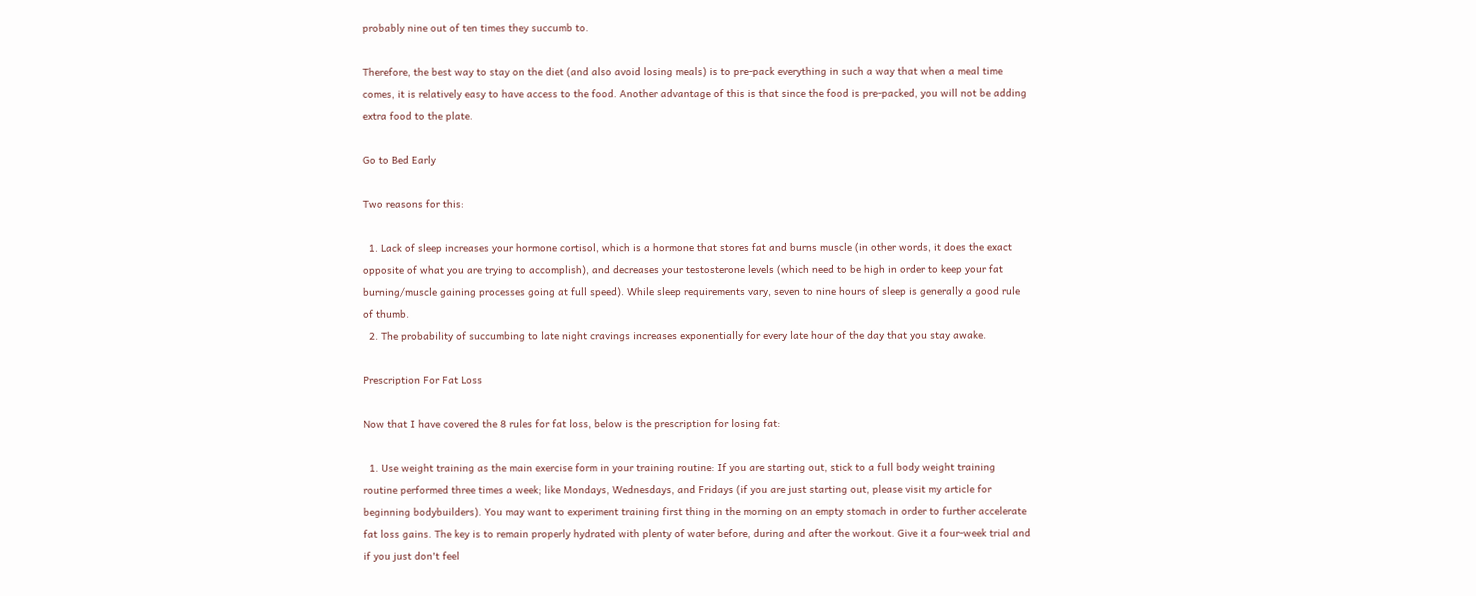probably nine out of ten times they succumb to.

Therefore, the best way to stay on the diet (and also avoid losing meals) is to pre-pack everything in such a way that when a meal time comes, it is relatively easy to have access to the food. Another advantage of this is that since the food is pre-packed, you will not be adding extra food to the plate.

Go to Bed Early

Two reasons for this:

  1. Lack of sleep increases your hormone cortisol, which is a hormone that stores fat and burns muscle (in other words, it does the exact opposite of what you are trying to accomplish), and decreases your testosterone levels (which need to be high in order to keep your fat burning/muscle gaining processes going at full speed). While sleep requirements vary, seven to nine hours of sleep is generally a good rule of thumb.
  2. The probability of succumbing to late night cravings increases exponentially for every late hour of the day that you stay awake.

Prescription For Fat Loss

Now that I have covered the 8 rules for fat loss, below is the prescription for losing fat:

  1. Use weight training as the main exercise form in your training routine: If you are starting out, stick to a full body weight training routine performed three times a week; like Mondays, Wednesdays, and Fridays (if you are just starting out, please visit my article for beginning bodybuilders). You may want to experiment training first thing in the morning on an empty stomach in order to further accelerate fat loss gains. The key is to remain properly hydrated with plenty of water before, during and after the workout. Give it a four-week trial and if you just don't feel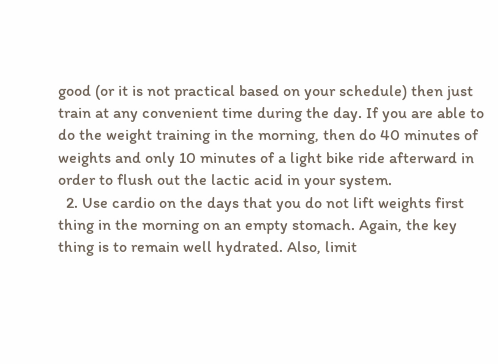good (or it is not practical based on your schedule) then just train at any convenient time during the day. If you are able to do the weight training in the morning, then do 40 minutes of weights and only 10 minutes of a light bike ride afterward in order to flush out the lactic acid in your system.
  2. Use cardio on the days that you do not lift weights first thing in the morning on an empty stomach. Again, the key thing is to remain well hydrated. Also, limit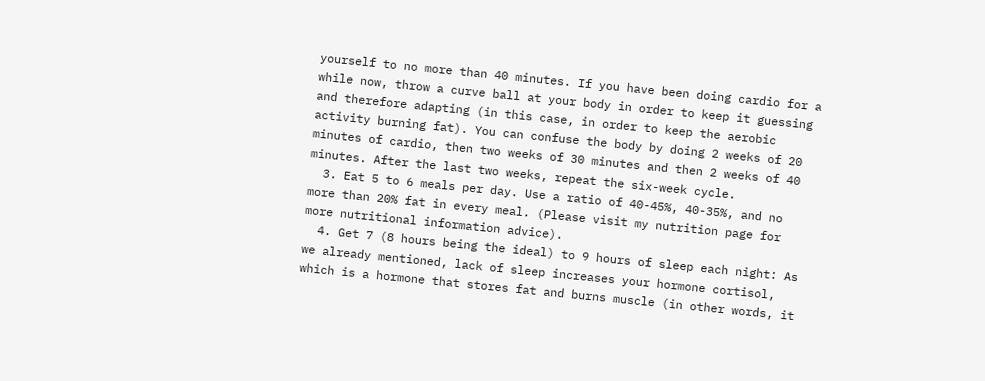yourself to no more than 40 minutes. If you have been doing cardio for a while now, throw a curve ball at your body in order to keep it guessing and therefore adapting (in this case, in order to keep the aerobic activity burning fat). You can confuse the body by doing 2 weeks of 20 minutes of cardio, then two weeks of 30 minutes and then 2 weeks of 40 minutes. After the last two weeks, repeat the six-week cycle.
  3. Eat 5 to 6 meals per day. Use a ratio of 40-45%, 40-35%, and no more than 20% fat in every meal. (Please visit my nutrition page for more nutritional information advice).
  4. Get 7 (8 hours being the ideal) to 9 hours of sleep each night: As we already mentioned, lack of sleep increases your hormone cortisol, which is a hormone that stores fat and burns muscle (in other words, it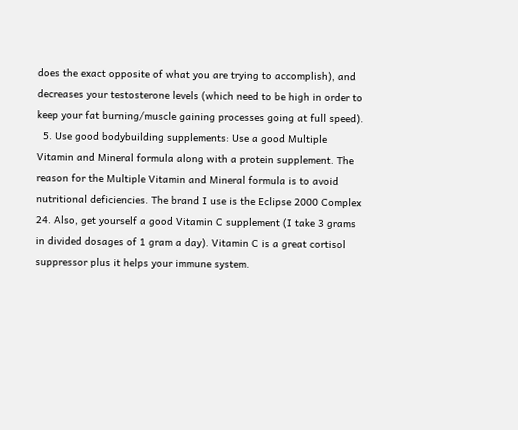does the exact opposite of what you are trying to accomplish), and decreases your testosterone levels (which need to be high in order to keep your fat burning/muscle gaining processes going at full speed).
  5. Use good bodybuilding supplements: Use a good Multiple Vitamin and Mineral formula along with a protein supplement. The reason for the Multiple Vitamin and Mineral formula is to avoid nutritional deficiencies. The brand I use is the Eclipse 2000 Complex 24. Also, get yourself a good Vitamin C supplement (I take 3 grams in divided dosages of 1 gram a day). Vitamin C is a great cortisol suppressor plus it helps your immune system.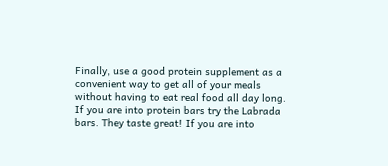Finally, use a good protein supplement as a convenient way to get all of your meals without having to eat real food all day long. If you are into protein bars try the Labrada bars. They taste great! If you are into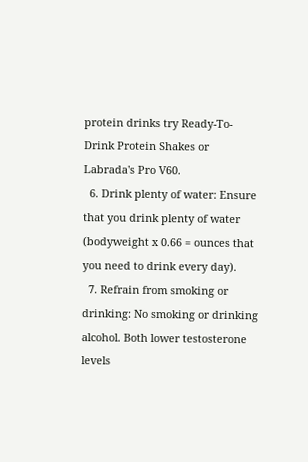protein drinks try Ready-To-Drink Protein Shakes or Labrada's Pro V60.
  6. Drink plenty of water: Ensure that you drink plenty of water (bodyweight x 0.66 = ounces that you need to drink every day).
  7. Refrain from smoking or drinking: No smoking or drinking alcohol. Both lower testosterone levels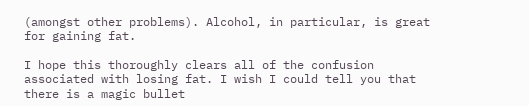(amongst other problems). Alcohol, in particular, is great for gaining fat.

I hope this thoroughly clears all of the confusion associated with losing fat. I wish I could tell you that there is a magic bullet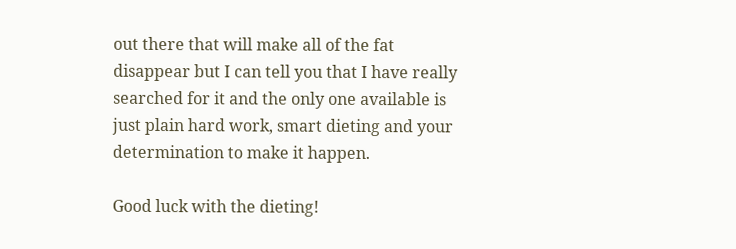out there that will make all of the fat disappear but I can tell you that I have really searched for it and the only one available is just plain hard work, smart dieting and your determination to make it happen.

Good luck with the dieting!